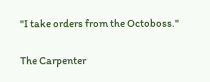"I take orders from the Octoboss."

The Carpenter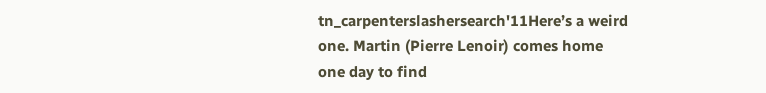tn_carpenterslashersearch'11Here’s a weird one. Martin (Pierre Lenoir) comes home one day to find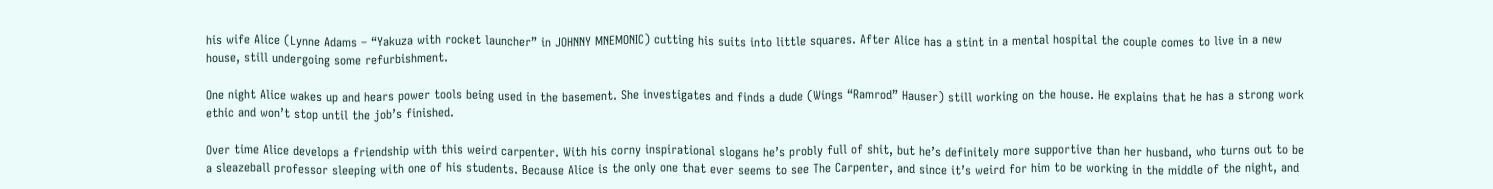his wife Alice (Lynne Adams – “Yakuza with rocket launcher” in JOHNNY MNEMONIC) cutting his suits into little squares. After Alice has a stint in a mental hospital the couple comes to live in a new house, still undergoing some refurbishment.

One night Alice wakes up and hears power tools being used in the basement. She investigates and finds a dude (Wings “Ramrod” Hauser) still working on the house. He explains that he has a strong work ethic and won’t stop until the job’s finished.

Over time Alice develops a friendship with this weird carpenter. With his corny inspirational slogans he’s probly full of shit, but he’s definitely more supportive than her husband, who turns out to be a sleazeball professor sleeping with one of his students. Because Alice is the only one that ever seems to see The Carpenter, and since it’s weird for him to be working in the middle of the night, and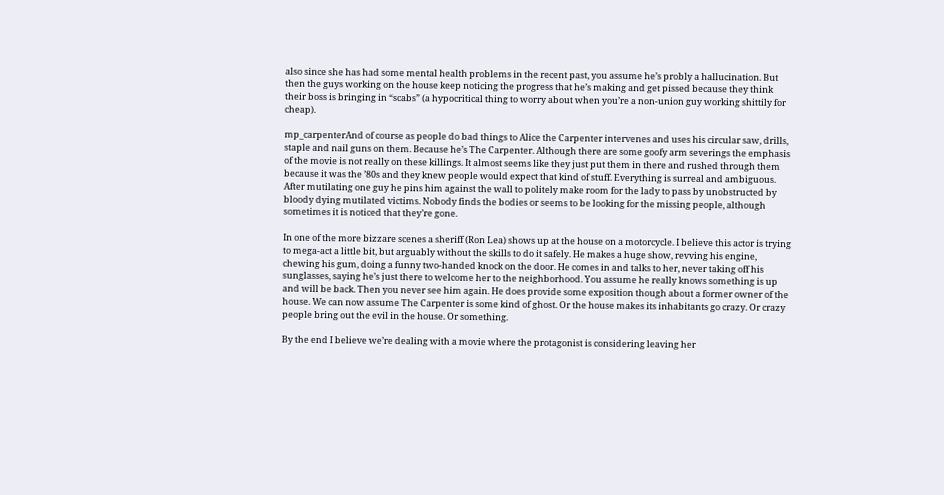also since she has had some mental health problems in the recent past, you assume he’s probly a hallucination. But then the guys working on the house keep noticing the progress that he’s making and get pissed because they think their boss is bringing in “scabs” (a hypocritical thing to worry about when you’re a non-union guy working shittily for cheap).

mp_carpenterAnd of course as people do bad things to Alice the Carpenter intervenes and uses his circular saw, drills, staple and nail guns on them. Because he’s The Carpenter. Although there are some goofy arm severings the emphasis of the movie is not really on these killings. It almost seems like they just put them in there and rushed through them because it was the ’80s and they knew people would expect that kind of stuff. Everything is surreal and ambiguous. After mutilating one guy he pins him against the wall to politely make room for the lady to pass by unobstructed by bloody dying mutilated victims. Nobody finds the bodies or seems to be looking for the missing people, although sometimes it is noticed that they’re gone.

In one of the more bizzare scenes a sheriff (Ron Lea) shows up at the house on a motorcycle. I believe this actor is trying to mega-act a little bit, but arguably without the skills to do it safely. He makes a huge show, revving his engine, chewing his gum, doing a funny two-handed knock on the door. He comes in and talks to her, never taking off his sunglasses, saying he’s just there to welcome her to the neighborhood. You assume he really knows something is up and will be back. Then you never see him again. He does provide some exposition though about a former owner of the house. We can now assume The Carpenter is some kind of ghost. Or the house makes its inhabitants go crazy. Or crazy people bring out the evil in the house. Or something.

By the end I believe we’re dealing with a movie where the protagonist is considering leaving her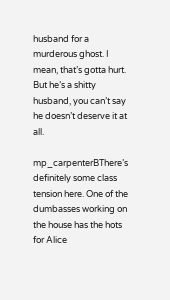husband for a murderous ghost. I mean, that’s gotta hurt. But he’s a shitty husband, you can’t say he doesn’t deserve it at all.

mp_carpenterBThere’s definitely some class tension here. One of the dumbasses working on the house has the hots for Alice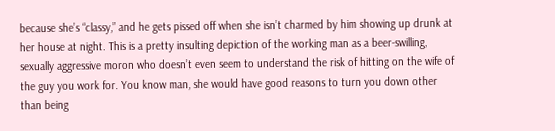because she’s “classy,” and he gets pissed off when she isn’t charmed by him showing up drunk at her house at night. This is a pretty insulting depiction of the working man as a beer-swilling, sexually aggressive moron who doesn’t even seem to understand the risk of hitting on the wife of the guy you work for. You know man, she would have good reasons to turn you down other than being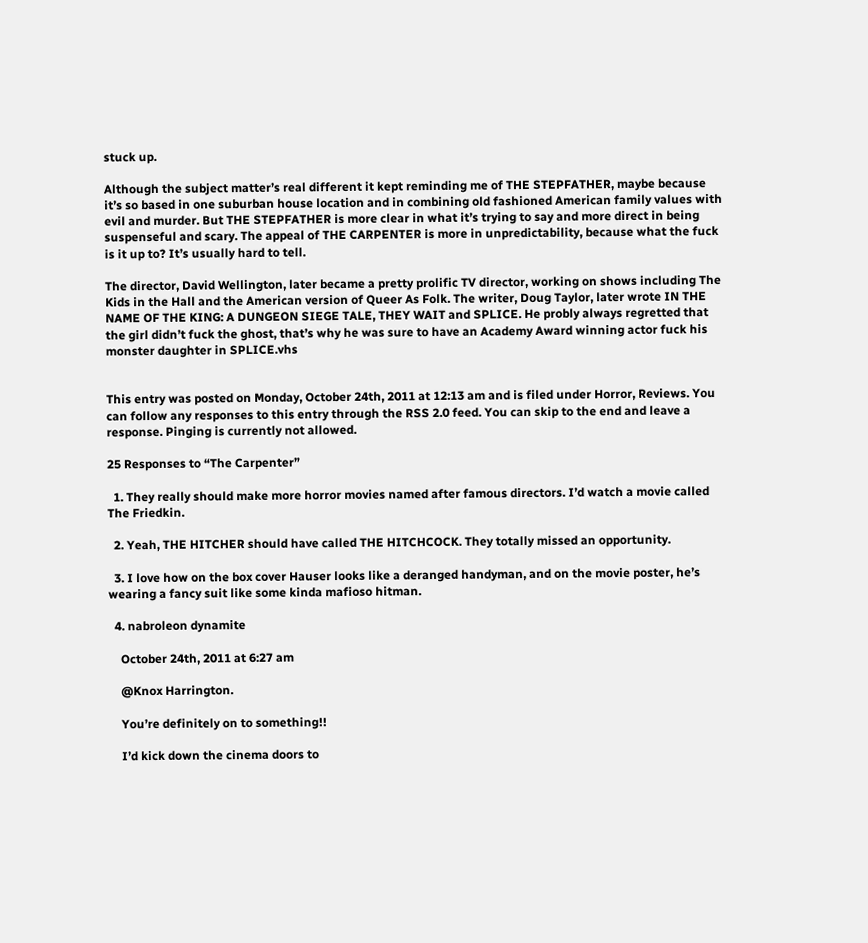stuck up.

Although the subject matter’s real different it kept reminding me of THE STEPFATHER, maybe because it’s so based in one suburban house location and in combining old fashioned American family values with evil and murder. But THE STEPFATHER is more clear in what it’s trying to say and more direct in being suspenseful and scary. The appeal of THE CARPENTER is more in unpredictability, because what the fuck is it up to? It’s usually hard to tell.

The director, David Wellington, later became a pretty prolific TV director, working on shows including The Kids in the Hall and the American version of Queer As Folk. The writer, Doug Taylor, later wrote IN THE NAME OF THE KING: A DUNGEON SIEGE TALE, THEY WAIT and SPLICE. He probly always regretted that the girl didn’t fuck the ghost, that’s why he was sure to have an Academy Award winning actor fuck his monster daughter in SPLICE.vhs


This entry was posted on Monday, October 24th, 2011 at 12:13 am and is filed under Horror, Reviews. You can follow any responses to this entry through the RSS 2.0 feed. You can skip to the end and leave a response. Pinging is currently not allowed.

25 Responses to “The Carpenter”

  1. They really should make more horror movies named after famous directors. I’d watch a movie called The Friedkin.

  2. Yeah, THE HITCHER should have called THE HITCHCOCK. They totally missed an opportunity.

  3. I love how on the box cover Hauser looks like a deranged handyman, and on the movie poster, he’s wearing a fancy suit like some kinda mafioso hitman.

  4. nabroleon dynamite

    October 24th, 2011 at 6:27 am

    @Knox Harrington.

    You’re definitely on to something!!

    I’d kick down the cinema doors to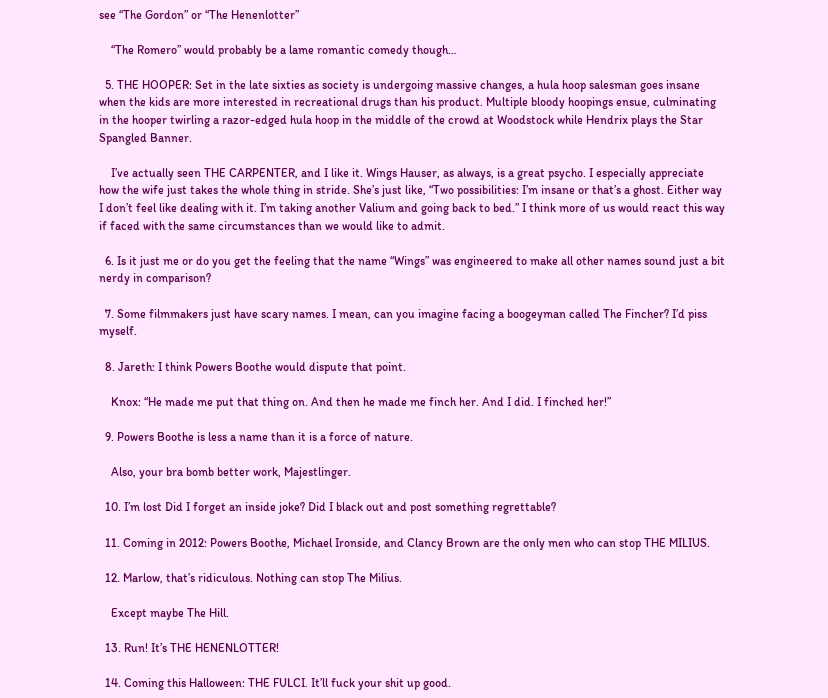see “The Gordon” or “The Henenlotter”

    “The Romero” would probably be a lame romantic comedy though…

  5. THE HOOPER: Set in the late sixties as society is undergoing massive changes, a hula hoop salesman goes insane when the kids are more interested in recreational drugs than his product. Multiple bloody hoopings ensue, culminating in the hooper twirling a razor-edged hula hoop in the middle of the crowd at Woodstock while Hendrix plays the Star Spangled Banner.

    I’ve actually seen THE CARPENTER, and I like it. Wings Hauser, as always, is a great psycho. I especially appreciate how the wife just takes the whole thing in stride. She’s just like, “Two possibilities: I’m insane or that’s a ghost. Either way I don’t feel like dealing with it. I’m taking another Valium and going back to bed.” I think more of us would react this way if faced with the same circumstances than we would like to admit.

  6. Is it just me or do you get the feeling that the name “Wings” was engineered to make all other names sound just a bit nerdy in comparison?

  7. Some filmmakers just have scary names. I mean, can you imagine facing a boogeyman called The Fincher? I’d piss myself.

  8. Jareth: I think Powers Boothe would dispute that point.

    Knox: “He made me put that thing on. And then he made me finch her. And I did. I finched her!”

  9. Powers Boothe is less a name than it is a force of nature.

    Also, your bra bomb better work, Majestlinger.

  10. I’m lost Did I forget an inside joke? Did I black out and post something regrettable?

  11. Coming in 2012: Powers Boothe, Michael Ironside, and Clancy Brown are the only men who can stop THE MILIUS.

  12. Marlow, that’s ridiculous. Nothing can stop The Milius.

    Except maybe The Hill.

  13. Run! It’s THE HENENLOTTER!

  14. Coming this Halloween: THE FULCI. It’ll fuck your shit up good.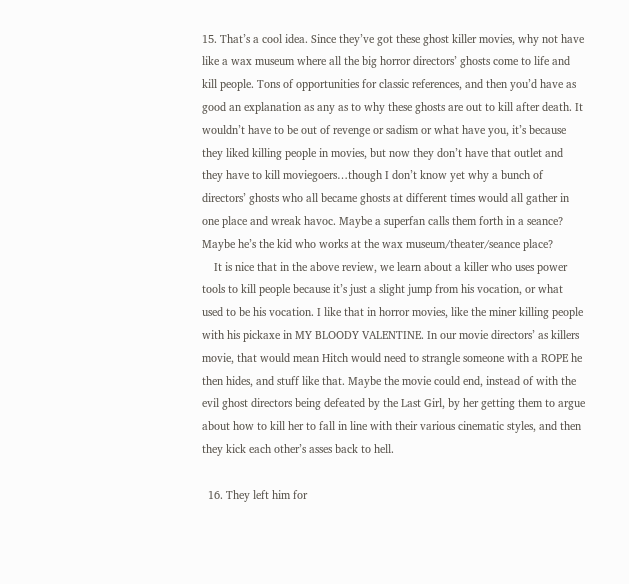15. That’s a cool idea. Since they’ve got these ghost killer movies, why not have like a wax museum where all the big horror directors’ ghosts come to life and kill people. Tons of opportunities for classic references, and then you’d have as good an explanation as any as to why these ghosts are out to kill after death. It wouldn’t have to be out of revenge or sadism or what have you, it’s because they liked killing people in movies, but now they don’t have that outlet and they have to kill moviegoers…though I don’t know yet why a bunch of directors’ ghosts who all became ghosts at different times would all gather in one place and wreak havoc. Maybe a superfan calls them forth in a seance? Maybe he’s the kid who works at the wax museum/theater/seance place?
    It is nice that in the above review, we learn about a killer who uses power tools to kill people because it’s just a slight jump from his vocation, or what used to be his vocation. I like that in horror movies, like the miner killing people with his pickaxe in MY BLOODY VALENTINE. In our movie directors’ as killers movie, that would mean Hitch would need to strangle someone with a ROPE he then hides, and stuff like that. Maybe the movie could end, instead of with the evil ghost directors being defeated by the Last Girl, by her getting them to argue about how to kill her to fall in line with their various cinematic styles, and then they kick each other’s asses back to hell.

  16. They left him for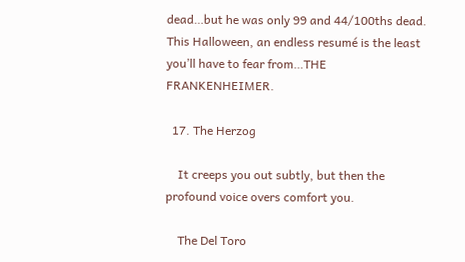dead…but he was only 99 and 44/100ths dead. This Halloween, an endless resumé is the least you’ll have to fear from…THE FRANKENHEIMER.

  17. The Herzog

    It creeps you out subtly, but then the profound voice overs comfort you.

    The Del Toro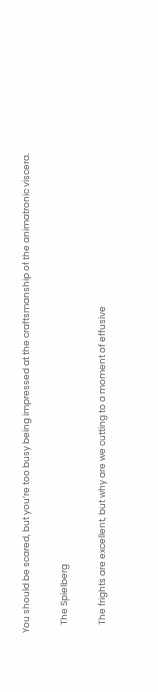You should be scared, but you’re too busy being impressed at the craftsmanship of the animatronic viscera.

    The Spielberg

    The frights are excellent, but why are we cutting to a moment of effusive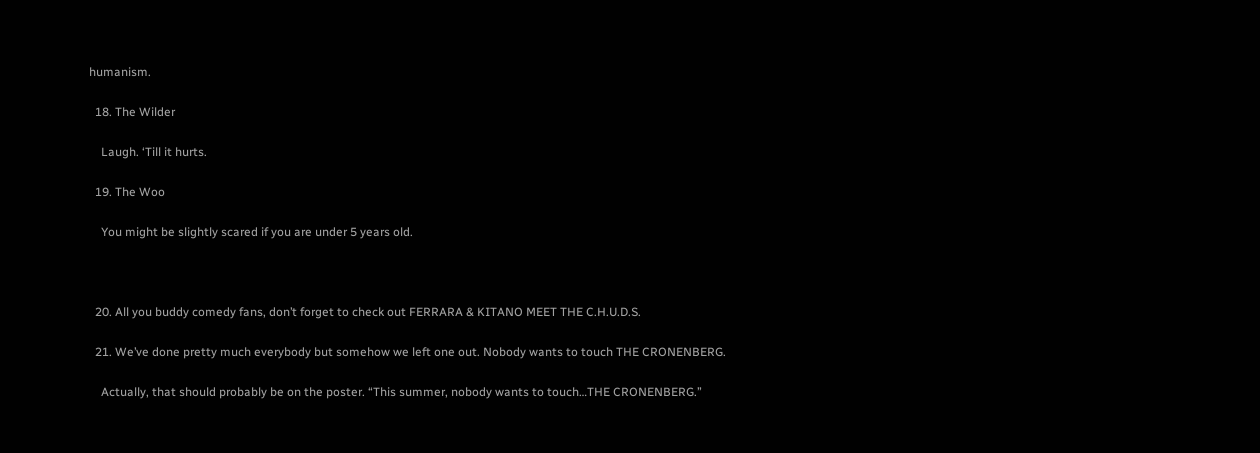humanism.

  18. The Wilder

    Laugh. ‘Till it hurts.

  19. The Woo

    You might be slightly scared if you are under 5 years old.



  20. All you buddy comedy fans, don’t forget to check out FERRARA & KITANO MEET THE C.H.U.D.S.

  21. We’ve done pretty much everybody but somehow we left one out. Nobody wants to touch THE CRONENBERG.

    Actually, that should probably be on the poster. “This summer, nobody wants to touch…THE CRONENBERG.”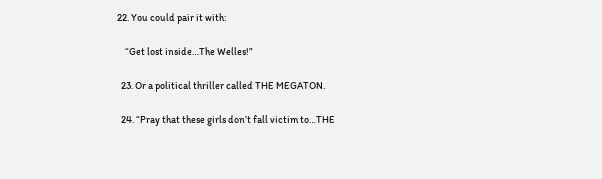22. You could pair it with:

    “Get lost inside…The Welles!”

  23. Or a political thriller called THE MEGATON.

  24. “Pray that these girls don’t fall victim to…THE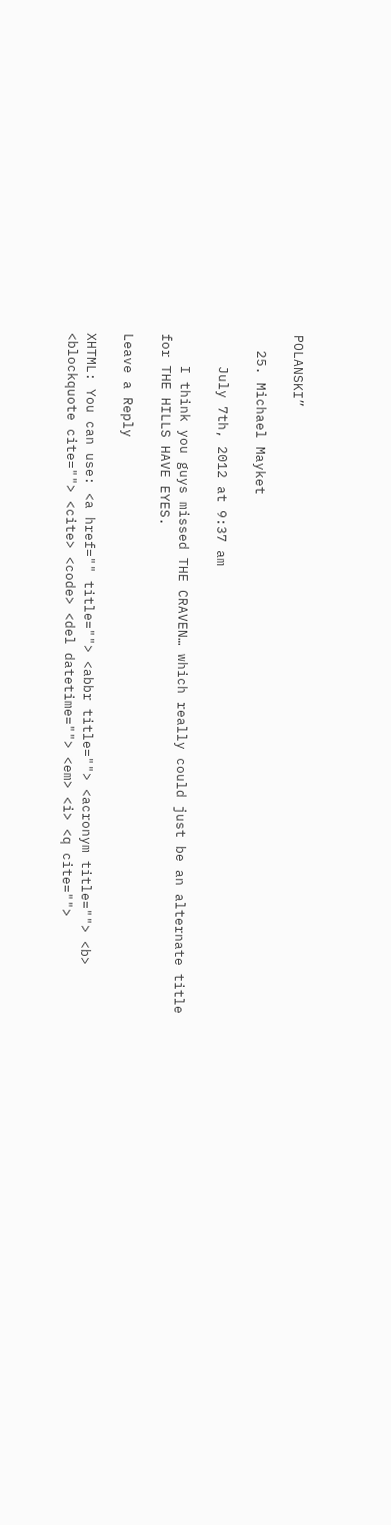POLANSKI”

  25. Michael Mayket

    July 7th, 2012 at 9:37 am

    I think you guys missed THE CRAVEN… which really could just be an alternate title for THE HILLS HAVE EYES.

Leave a Reply

XHTML: You can use: <a href="" title=""> <abbr title=""> <acronym title=""> <b> <blockquote cite=""> <cite> <code> <del datetime=""> <em> <i> <q cite="">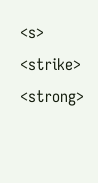<s> <strike> <strong>